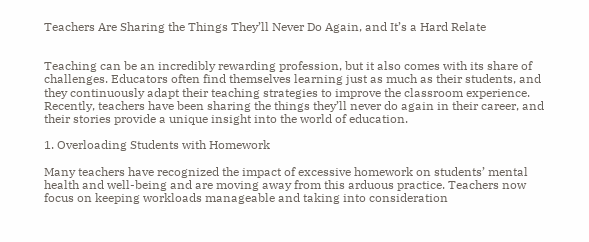Teachers Are Sharing the Things They’ll Never Do Again, and It’s a Hard Relate


Teaching can be an incredibly rewarding profession, but it also comes with its share of challenges. Educators often find themselves learning just as much as their students, and they continuously adapt their teaching strategies to improve the classroom experience. Recently, teachers have been sharing the things they’ll never do again in their career, and their stories provide a unique insight into the world of education.

1. Overloading Students with Homework

Many teachers have recognized the impact of excessive homework on students’ mental health and well-being and are moving away from this arduous practice. Teachers now focus on keeping workloads manageable and taking into consideration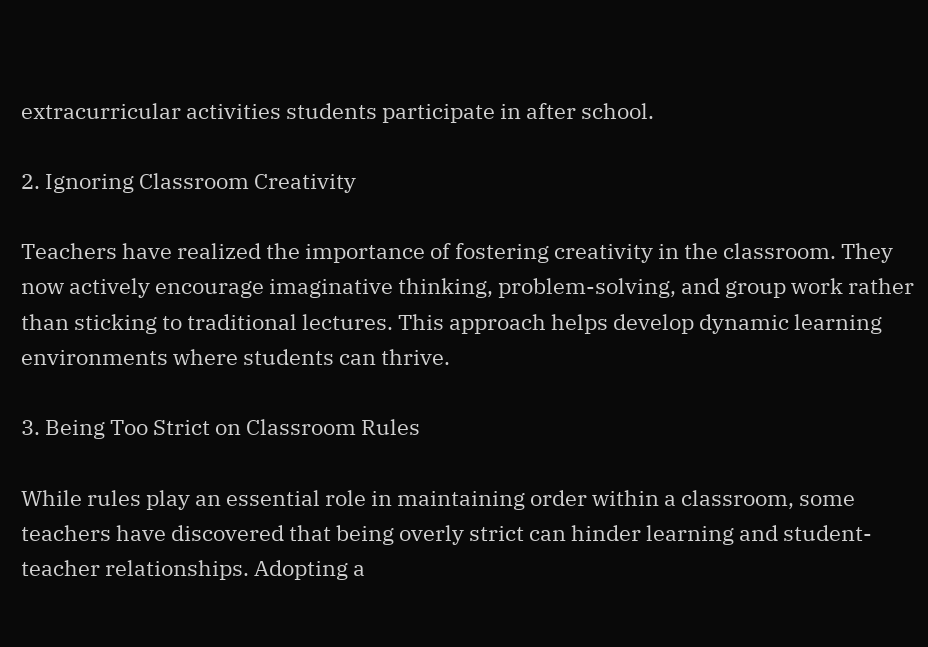extracurricular activities students participate in after school.

2. Ignoring Classroom Creativity

Teachers have realized the importance of fostering creativity in the classroom. They now actively encourage imaginative thinking, problem-solving, and group work rather than sticking to traditional lectures. This approach helps develop dynamic learning environments where students can thrive.

3. Being Too Strict on Classroom Rules

While rules play an essential role in maintaining order within a classroom, some teachers have discovered that being overly strict can hinder learning and student-teacher relationships. Adopting a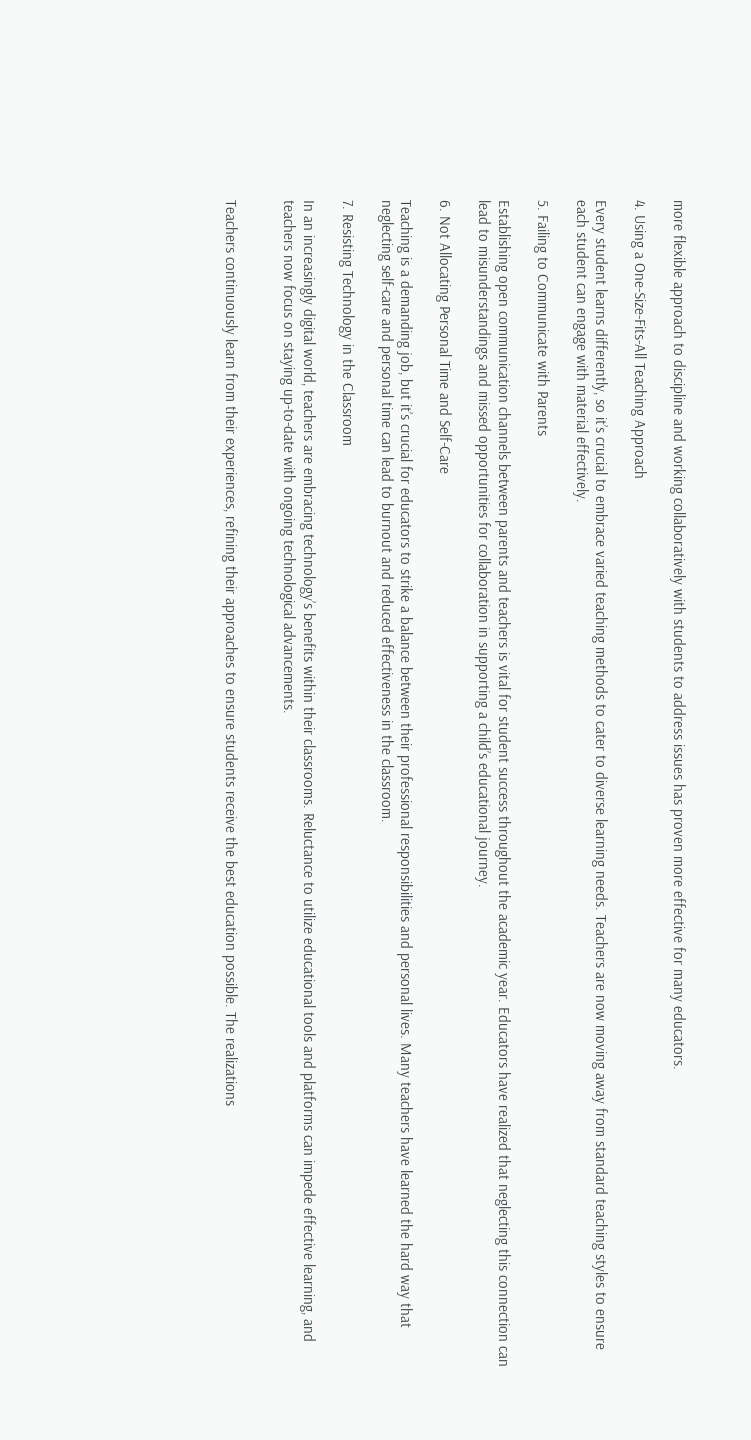more flexible approach to discipline and working collaboratively with students to address issues has proven more effective for many educators.

4. Using a One-Size-Fits-All Teaching Approach

Every student learns differently, so it’s crucial to embrace varied teaching methods to cater to diverse learning needs. Teachers are now moving away from standard teaching styles to ensure each student can engage with material effectively.

5. Failing to Communicate with Parents

Establishing open communication channels between parents and teachers is vital for student success throughout the academic year. Educators have realized that neglecting this connection can lead to misunderstandings and missed opportunities for collaboration in supporting a child’s educational journey.

6. Not Allocating Personal Time and Self-Care

Teaching is a demanding job, but it’s crucial for educators to strike a balance between their professional responsibilities and personal lives. Many teachers have learned the hard way that neglecting self-care and personal time can lead to burnout and reduced effectiveness in the classroom.

7. Resisting Technology in the Classroom

In an increasingly digital world, teachers are embracing technology’s benefits within their classrooms. Reluctance to utilize educational tools and platforms can impede effective learning, and teachers now focus on staying up-to-date with ongoing technological advancements.


Teachers continuously learn from their experiences, refining their approaches to ensure students receive the best education possible. The realizations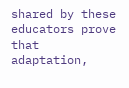shared by these educators prove that adaptation,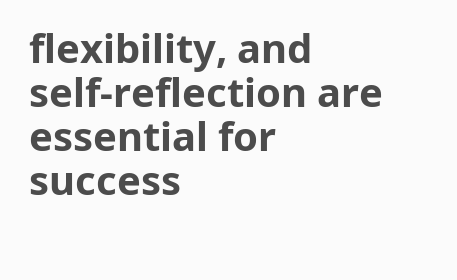flexibility, and self-reflection are essential for success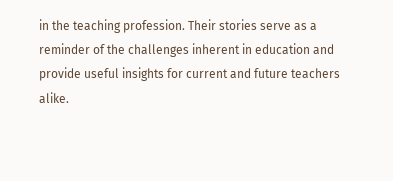in the teaching profession. Their stories serve as a reminder of the challenges inherent in education and provide useful insights for current and future teachers alike.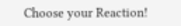Choose your Reaction!